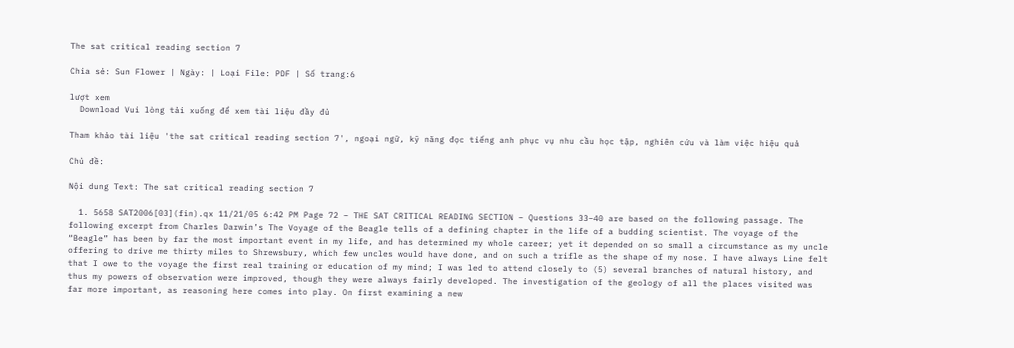The sat critical reading section 7

Chia sẻ: Sun Flower | Ngày: | Loại File: PDF | Số trang:6

lượt xem
  Download Vui lòng tải xuống để xem tài liệu đầy đủ

Tham khảo tài liệu 'the sat critical reading section 7', ngoại ngữ, kỹ năng đọc tiếng anh phục vụ nhu cầu học tập, nghiên cứu và làm việc hiệu quả

Chủ đề:

Nội dung Text: The sat critical reading section 7

  1. 5658 SAT2006[03](fin).qx 11/21/05 6:42 PM Page 72 – THE SAT CRITICAL READING SECTION – Questions 33–40 are based on the following passage. The following excerpt from Charles Darwin’s The Voyage of the Beagle tells of a defining chapter in the life of a budding scientist. The voyage of the “Beagle” has been by far the most important event in my life, and has determined my whole career; yet it depended on so small a circumstance as my uncle offering to drive me thirty miles to Shrewsbury, which few uncles would have done, and on such a trifle as the shape of my nose. I have always Line felt that I owe to the voyage the first real training or education of my mind; I was led to attend closely to (5) several branches of natural history, and thus my powers of observation were improved, though they were always fairly developed. The investigation of the geology of all the places visited was far more important, as reasoning here comes into play. On first examining a new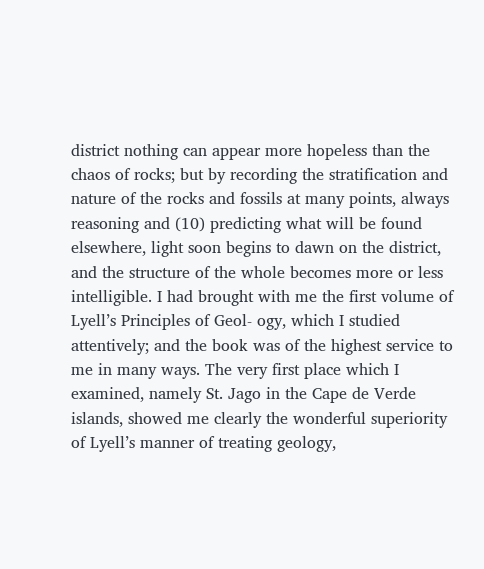district nothing can appear more hopeless than the chaos of rocks; but by recording the stratification and nature of the rocks and fossils at many points, always reasoning and (10) predicting what will be found elsewhere, light soon begins to dawn on the district, and the structure of the whole becomes more or less intelligible. I had brought with me the first volume of Lyell’s Principles of Geol- ogy, which I studied attentively; and the book was of the highest service to me in many ways. The very first place which I examined, namely St. Jago in the Cape de Verde islands, showed me clearly the wonderful superiority of Lyell’s manner of treating geology,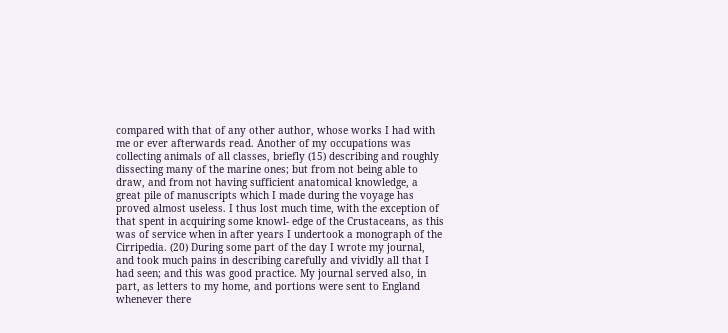compared with that of any other author, whose works I had with me or ever afterwards read. Another of my occupations was collecting animals of all classes, briefly (15) describing and roughly dissecting many of the marine ones; but from not being able to draw, and from not having sufficient anatomical knowledge, a great pile of manuscripts which I made during the voyage has proved almost useless. I thus lost much time, with the exception of that spent in acquiring some knowl- edge of the Crustaceans, as this was of service when in after years I undertook a monograph of the Cirripedia. (20) During some part of the day I wrote my journal, and took much pains in describing carefully and vividly all that I had seen; and this was good practice. My journal served also, in part, as letters to my home, and portions were sent to England whenever there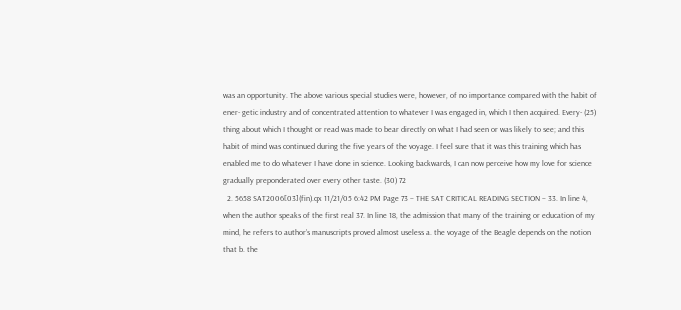was an opportunity. The above various special studies were, however, of no importance compared with the habit of ener- getic industry and of concentrated attention to whatever I was engaged in, which I then acquired. Every- (25) thing about which I thought or read was made to bear directly on what I had seen or was likely to see; and this habit of mind was continued during the five years of the voyage. I feel sure that it was this training which has enabled me to do whatever I have done in science. Looking backwards, I can now perceive how my love for science gradually preponderated over every other taste. (30) 72
  2. 5658 SAT2006[03](fin).qx 11/21/05 6:42 PM Page 73 – THE SAT CRITICAL READING SECTION – 33. In line 4, when the author speaks of the first real 37. In line 18, the admission that many of the training or education of my mind, he refers to author’s manuscripts proved almost useless a. the voyage of the Beagle depends on the notion that b. the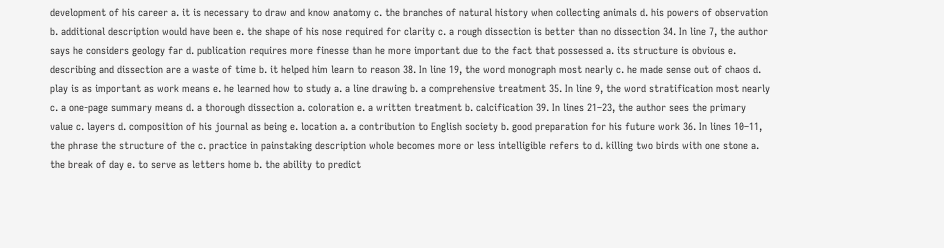development of his career a. it is necessary to draw and know anatomy c. the branches of natural history when collecting animals d. his powers of observation b. additional description would have been e. the shape of his nose required for clarity c. a rough dissection is better than no dissection 34. In line 7, the author says he considers geology far d. publication requires more finesse than he more important due to the fact that possessed a. its structure is obvious e. describing and dissection are a waste of time b. it helped him learn to reason 38. In line 19, the word monograph most nearly c. he made sense out of chaos d. play is as important as work means e. he learned how to study a. a line drawing b. a comprehensive treatment 35. In line 9, the word stratification most nearly c. a one-page summary means d. a thorough dissection a. coloration e. a written treatment b. calcification 39. In lines 21–23, the author sees the primary value c. layers d. composition of his journal as being e. location a. a contribution to English society b. good preparation for his future work 36. In lines 10–11, the phrase the structure of the c. practice in painstaking description whole becomes more or less intelligible refers to d. killing two birds with one stone a. the break of day e. to serve as letters home b. the ability to predict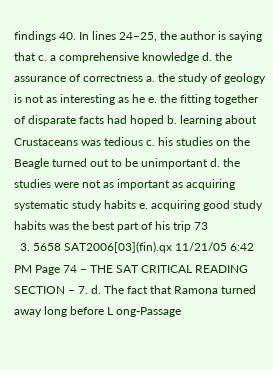findings 40. In lines 24–25, the author is saying that c. a comprehensive knowledge d. the assurance of correctness a. the study of geology is not as interesting as he e. the fitting together of disparate facts had hoped b. learning about Crustaceans was tedious c. his studies on the Beagle turned out to be unimportant d. the studies were not as important as acquiring systematic study habits e. acquiring good study habits was the best part of his trip 73
  3. 5658 SAT2006[03](fin).qx 11/21/05 6:42 PM Page 74 – THE SAT CRITICAL READING SECTION – 7. d. The fact that Ramona turned away long before L ong-Passage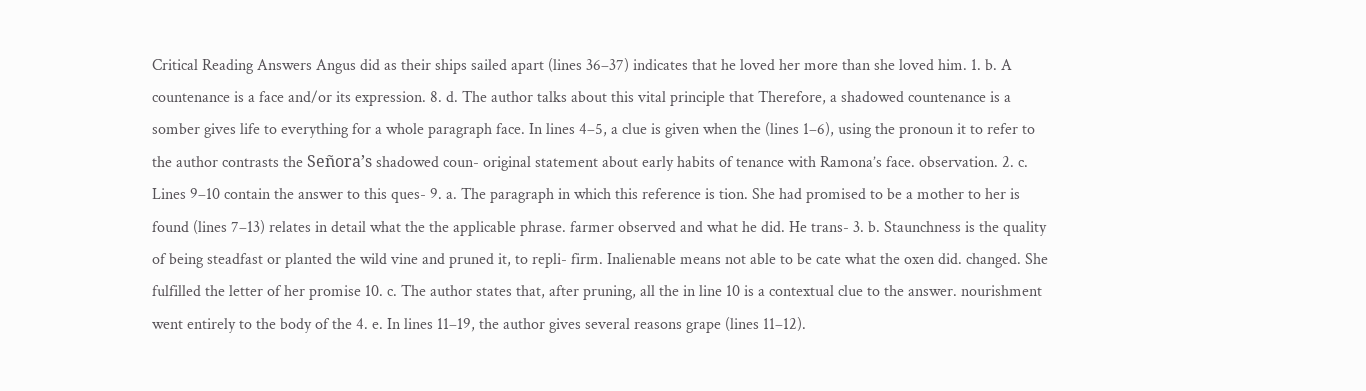Critical Reading Answers Angus did as their ships sailed apart (lines 36–37) indicates that he loved her more than she loved him. 1. b. A countenance is a face and/or its expression. 8. d. The author talks about this vital principle that Therefore, a shadowed countenance is a somber gives life to everything for a whole paragraph face. In lines 4–5, a clue is given when the (lines 1–6), using the pronoun it to refer to the author contrasts the Señora’s shadowed coun- original statement about early habits of tenance with Ramona’s face. observation. 2. c. Lines 9–10 contain the answer to this ques- 9. a. The paragraph in which this reference is tion. She had promised to be a mother to her is found (lines 7–13) relates in detail what the the applicable phrase. farmer observed and what he did. He trans- 3. b. Staunchness is the quality of being steadfast or planted the wild vine and pruned it, to repli- firm. Inalienable means not able to be cate what the oxen did. changed. She fulfilled the letter of her promise 10. c. The author states that, after pruning, all the in line 10 is a contextual clue to the answer. nourishment went entirely to the body of the 4. e. In lines 11–19, the author gives several reasons grape (lines 11–12).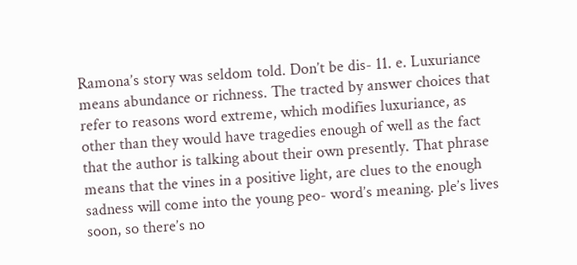Ramona’s story was seldom told. Don’t be dis- 11. e. Luxuriance means abundance or richness. The tracted by answer choices that refer to reasons word extreme, which modifies luxuriance, as other than they would have tragedies enough of well as the fact that the author is talking about their own presently. That phrase means that the vines in a positive light, are clues to the enough sadness will come into the young peo- word’s meaning. ple’s lives soon, so there’s no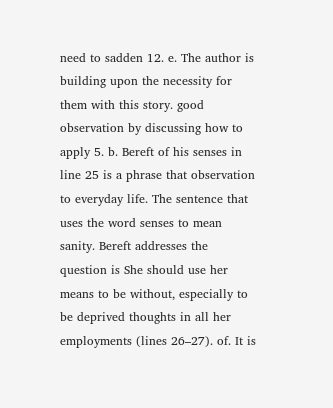need to sadden 12. e. The author is building upon the necessity for them with this story. good observation by discussing how to apply 5. b. Bereft of his senses in line 25 is a phrase that observation to everyday life. The sentence that uses the word senses to mean sanity. Bereft addresses the question is She should use her means to be without, especially to be deprived thoughts in all her employments (lines 26–27). of. It is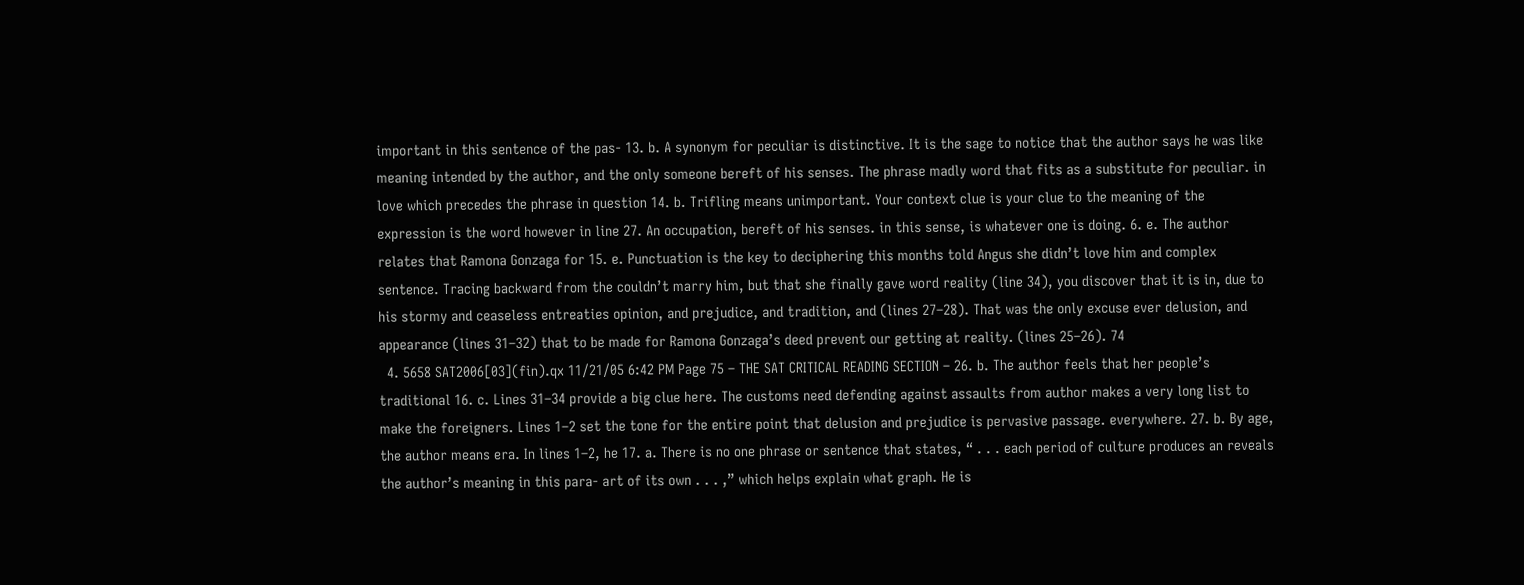important in this sentence of the pas- 13. b. A synonym for peculiar is distinctive. It is the sage to notice that the author says he was like meaning intended by the author, and the only someone bereft of his senses. The phrase madly word that fits as a substitute for peculiar. in love which precedes the phrase in question 14. b. Trifling means unimportant. Your context clue is your clue to the meaning of the expression is the word however in line 27. An occupation, bereft of his senses. in this sense, is whatever one is doing. 6. e. The author relates that Ramona Gonzaga for 15. e. Punctuation is the key to deciphering this months told Angus she didn’t love him and complex sentence. Tracing backward from the couldn’t marry him, but that she finally gave word reality (line 34), you discover that it is in, due to his stormy and ceaseless entreaties opinion, and prejudice, and tradition, and (lines 27–28). That was the only excuse ever delusion, and appearance (lines 31–32) that to be made for Ramona Gonzaga’s deed prevent our getting at reality. (lines 25–26). 74
  4. 5658 SAT2006[03](fin).qx 11/21/05 6:42 PM Page 75 – THE SAT CRITICAL READING SECTION – 26. b. The author feels that her people’s traditional 16. c. Lines 31–34 provide a big clue here. The customs need defending against assaults from author makes a very long list to make the foreigners. Lines 1–2 set the tone for the entire point that delusion and prejudice is pervasive passage. everywhere. 27. b. By age, the author means era. In lines 1–2, he 17. a. There is no one phrase or sentence that states, “ . . . each period of culture produces an reveals the author’s meaning in this para- art of its own . . . ,” which helps explain what graph. He is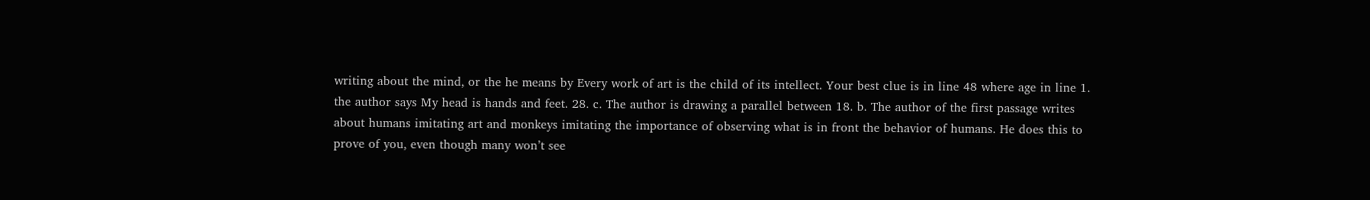writing about the mind, or the he means by Every work of art is the child of its intellect. Your best clue is in line 48 where age in line 1. the author says My head is hands and feet. 28. c. The author is drawing a parallel between 18. b. The author of the first passage writes about humans imitating art and monkeys imitating the importance of observing what is in front the behavior of humans. He does this to prove of you, even though many won’t see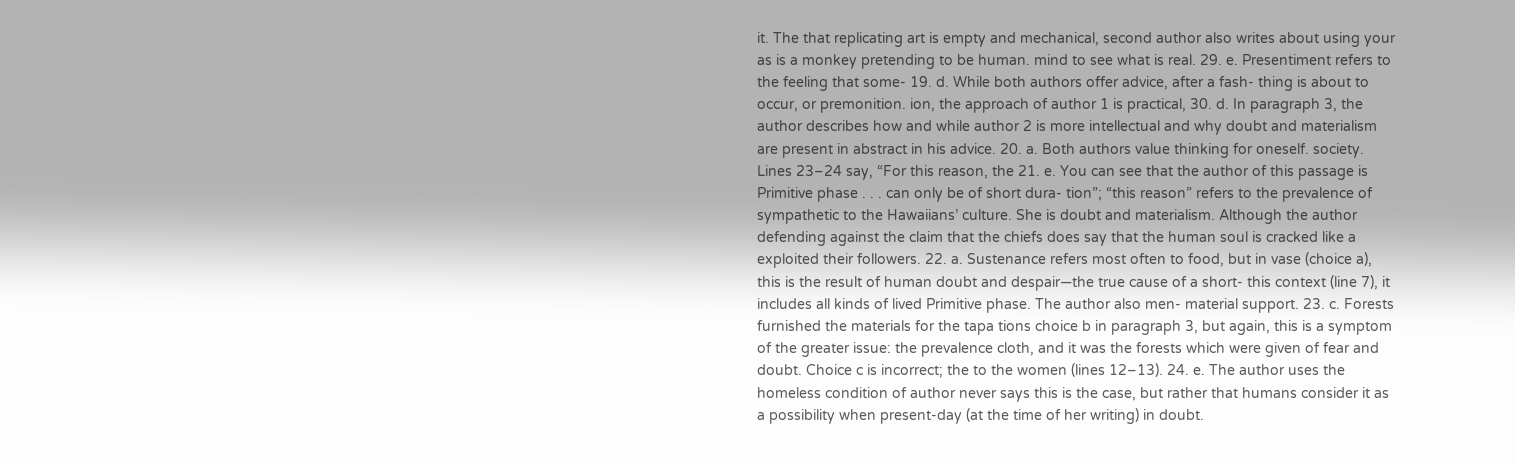it. The that replicating art is empty and mechanical, second author also writes about using your as is a monkey pretending to be human. mind to see what is real. 29. e. Presentiment refers to the feeling that some- 19. d. While both authors offer advice, after a fash- thing is about to occur, or premonition. ion, the approach of author 1 is practical, 30. d. In paragraph 3, the author describes how and while author 2 is more intellectual and why doubt and materialism are present in abstract in his advice. 20. a. Both authors value thinking for oneself. society. Lines 23–24 say, “For this reason, the 21. e. You can see that the author of this passage is Primitive phase . . . can only be of short dura- tion”; “this reason” refers to the prevalence of sympathetic to the Hawaiians’ culture. She is doubt and materialism. Although the author defending against the claim that the chiefs does say that the human soul is cracked like a exploited their followers. 22. a. Sustenance refers most often to food, but in vase (choice a), this is the result of human doubt and despair—the true cause of a short- this context (line 7), it includes all kinds of lived Primitive phase. The author also men- material support. 23. c. Forests furnished the materials for the tapa tions choice b in paragraph 3, but again, this is a symptom of the greater issue: the prevalence cloth, and it was the forests which were given of fear and doubt. Choice c is incorrect; the to the women (lines 12–13). 24. e. The author uses the homeless condition of author never says this is the case, but rather that humans consider it as a possibility when present-day (at the time of her writing) in doubt.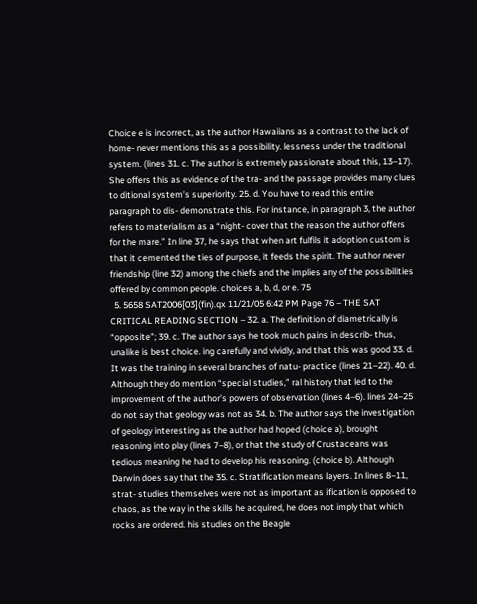Choice e is incorrect, as the author Hawaiians as a contrast to the lack of home- never mentions this as a possibility. lessness under the traditional system. (lines 31. c. The author is extremely passionate about this, 13–17). She offers this as evidence of the tra- and the passage provides many clues to ditional system’s superiority. 25. d. You have to read this entire paragraph to dis- demonstrate this. For instance, in paragraph 3, the author refers to materialism as a “night- cover that the reason the author offers for the mare.” In line 37, he says that when art fulfils it adoption custom is that it cemented the ties of purpose, it feeds the spirit. The author never friendship (line 32) among the chiefs and the implies any of the possibilities offered by common people. choices a, b, d, or e. 75
  5. 5658 SAT2006[03](fin).qx 11/21/05 6:42 PM Page 76 – THE SAT CRITICAL READING SECTION – 32. a. The definition of diametrically is “opposite”; 39. c. The author says he took much pains in describ- thus, unalike is best choice. ing carefully and vividly, and that this was good 33. d. It was the training in several branches of natu- practice (lines 21–22). 40. d. Although they do mention “special studies,” ral history that led to the improvement of the author’s powers of observation (lines 4–6). lines 24–25 do not say that geology was not as 34. b. The author says the investigation of geology interesting as the author had hoped (choice a), brought reasoning into play (lines 7–8), or that the study of Crustaceans was tedious meaning he had to develop his reasoning. (choice b). Although Darwin does say that the 35. c. Stratification means layers. In lines 8–11, strat- studies themselves were not as important as ification is opposed to chaos, as the way in the skills he acquired, he does not imply that which rocks are ordered. his studies on the Beagle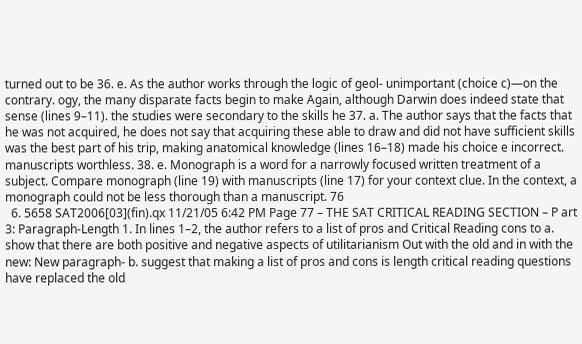turned out to be 36. e. As the author works through the logic of geol- unimportant (choice c)—on the contrary. ogy, the many disparate facts begin to make Again, although Darwin does indeed state that sense (lines 9–11). the studies were secondary to the skills he 37. a. The author says that the facts that he was not acquired, he does not say that acquiring these able to draw and did not have sufficient skills was the best part of his trip, making anatomical knowledge (lines 16–18) made his choice e incorrect. manuscripts worthless. 38. e. Monograph is a word for a narrowly focused written treatment of a subject. Compare monograph (line 19) with manuscripts (line 17) for your context clue. In the context, a monograph could not be less thorough than a manuscript. 76
  6. 5658 SAT2006[03](fin).qx 11/21/05 6:42 PM Page 77 – THE SAT CRITICAL READING SECTION – P art 3: Paragraph-Length 1. In lines 1–2, the author refers to a list of pros and Critical Reading cons to a. show that there are both positive and negative aspects of utilitarianism Out with the old and in with the new: New paragraph- b. suggest that making a list of pros and cons is length critical reading questions have replaced the old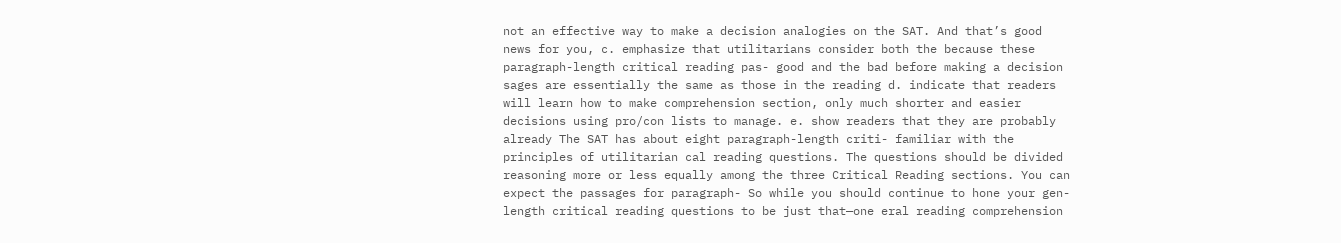not an effective way to make a decision analogies on the SAT. And that’s good news for you, c. emphasize that utilitarians consider both the because these paragraph-length critical reading pas- good and the bad before making a decision sages are essentially the same as those in the reading d. indicate that readers will learn how to make comprehension section, only much shorter and easier decisions using pro/con lists to manage. e. show readers that they are probably already The SAT has about eight paragraph-length criti- familiar with the principles of utilitarian cal reading questions. The questions should be divided reasoning more or less equally among the three Critical Reading sections. You can expect the passages for paragraph- So while you should continue to hone your gen- length critical reading questions to be just that—one eral reading comprehension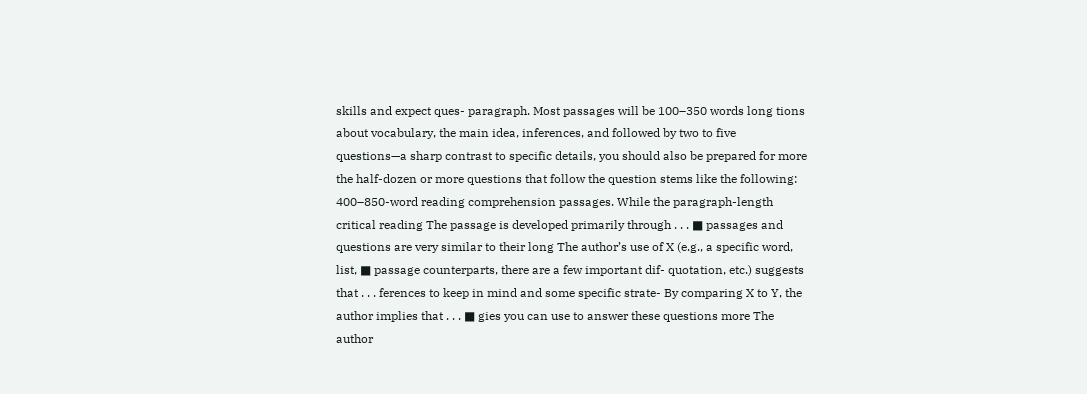skills and expect ques- paragraph. Most passages will be 100–350 words long tions about vocabulary, the main idea, inferences, and followed by two to five questions—a sharp contrast to specific details, you should also be prepared for more the half-dozen or more questions that follow the question stems like the following: 400–850-word reading comprehension passages. While the paragraph-length critical reading The passage is developed primarily through . . . ■ passages and questions are very similar to their long The author’s use of X (e.g., a specific word, list, ■ passage counterparts, there are a few important dif- quotation, etc.) suggests that . . . ferences to keep in mind and some specific strate- By comparing X to Y, the author implies that . . . ■ gies you can use to answer these questions more The author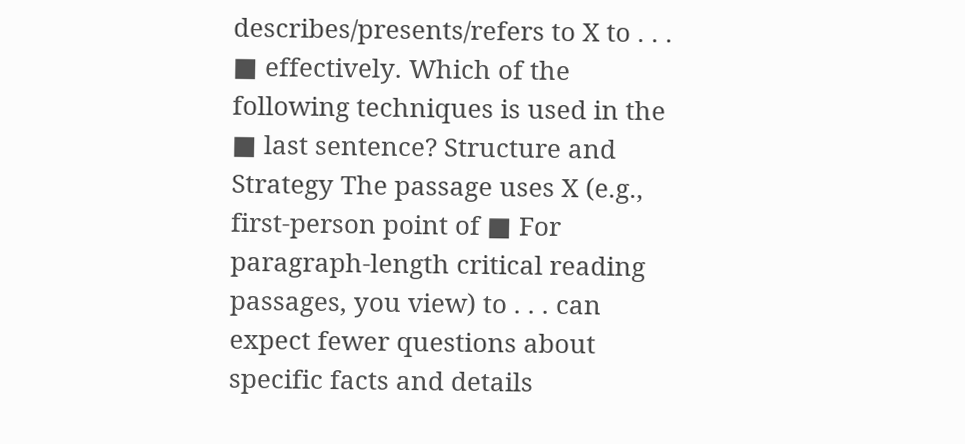describes/presents/refers to X to . . . ■ effectively. Which of the following techniques is used in the ■ last sentence? Structure and Strategy The passage uses X (e.g., first-person point of ■ For paragraph-length critical reading passages, you view) to . . . can expect fewer questions about specific facts and details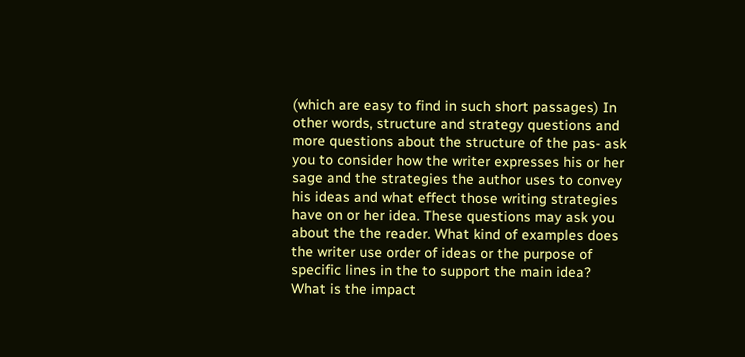(which are easy to find in such short passages) In other words, structure and strategy questions and more questions about the structure of the pas- ask you to consider how the writer expresses his or her sage and the strategies the author uses to convey his ideas and what effect those writing strategies have on or her idea. These questions may ask you about the the reader. What kind of examples does the writer use order of ideas or the purpose of specific lines in the to support the main idea? What is the impact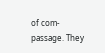of com- passage. They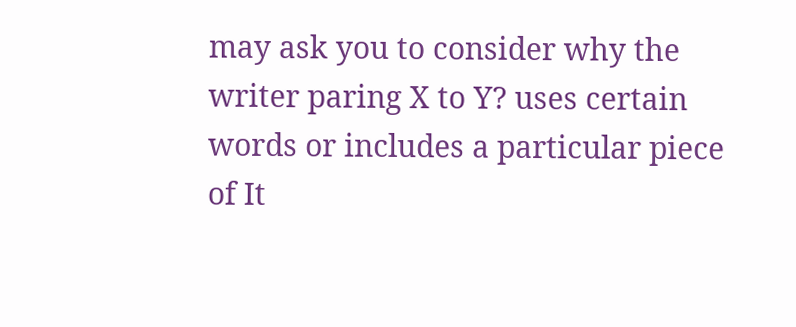may ask you to consider why the writer paring X to Y? uses certain words or includes a particular piece of It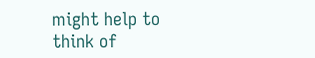might help to think of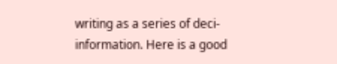writing as a series of deci- information. Here is a good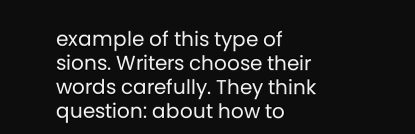example of this type of sions. Writers choose their words carefully. They think question: about how to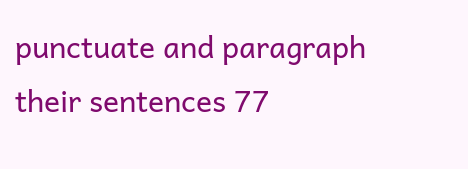punctuate and paragraph their sentences 77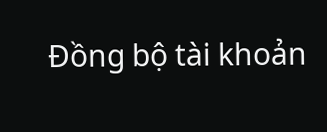Đồng bộ tài khoản